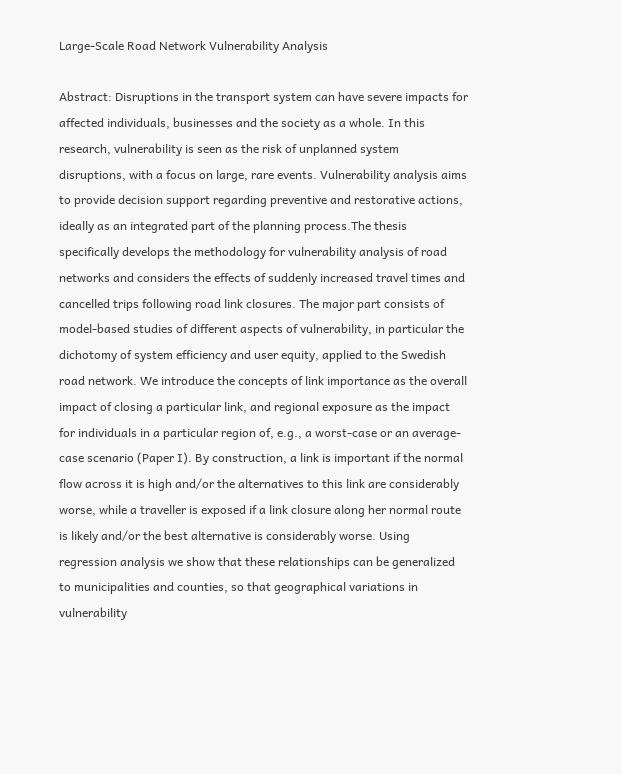Large-Scale Road Network Vulnerability Analysis

Abstract: Disruptions in the transport system can have severe impacts for affected individuals, businesses and the society as a whole. In this research, vulnerability is seen as the risk of unplanned system disruptions, with a focus on large, rare events. Vulnerability analysis aims to provide decision support regarding preventive and restorative actions, ideally as an integrated part of the planning process.The thesis specifically develops the methodology for vulnerability analysis of road networks and considers the effects of suddenly increased travel times and cancelled trips following road link closures. The major part consists of model-based studies of different aspects of vulnerability, in particular the dichotomy of system efficiency and user equity, applied to the Swedish road network. We introduce the concepts of link importance as the overall impact of closing a particular link, and regional exposure as the impact for individuals in a particular region of, e.g., a worst-case or an average-case scenario (Paper I). By construction, a link is important if the normal flow across it is high and/or the alternatives to this link are considerably worse, while a traveller is exposed if a link closure along her normal route is likely and/or the best alternative is considerably worse. Using regression analysis we show that these relationships can be generalized to municipalities and counties, so that geographical variations in vulnerability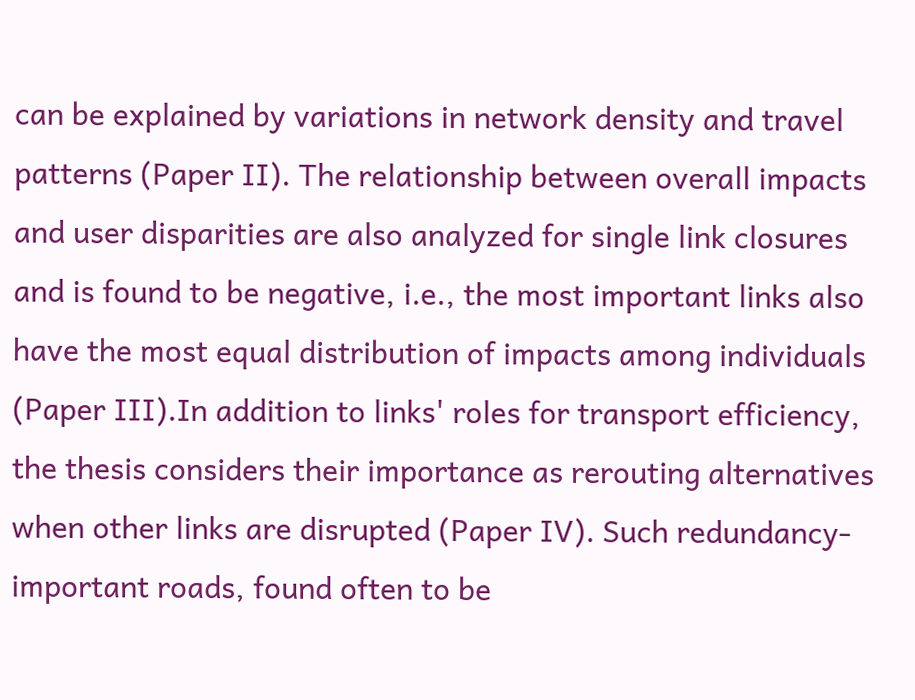can be explained by variations in network density and travel patterns (Paper II). The relationship between overall impacts and user disparities are also analyzed for single link closures and is found to be negative, i.e., the most important links also have the most equal distribution of impacts among individuals (Paper III).In addition to links' roles for transport efficiency, the thesis considers their importance as rerouting alternatives when other links are disrupted (Paper IV). Such redundancy-important roads, found often to be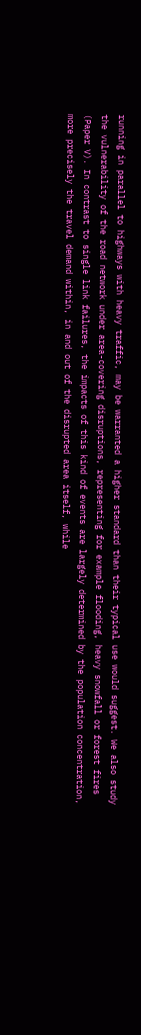running in parallel to highways with heavy traffic, may be warranted a higher standard than their typical use would suggest. We also study the vulnerability of the road network under area-covering disruptions, representing for example flooding, heavy snowfall or forest fires (Paper V). In contrast to single link failures, the impacts of this kind of events are largely determined by the population concentration, more precisely the travel demand within, in and out of the disrupted area itself, while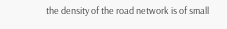the density of the road network is of small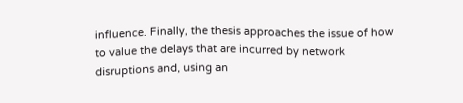influence. Finally, the thesis approaches the issue of how to value the delays that are incurred by network disruptions and, using an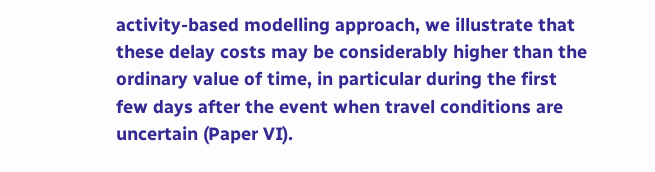activity-based modelling approach, we illustrate that these delay costs may be considerably higher than the ordinary value of time, in particular during the first few days after the event when travel conditions are uncertain (Paper VI).